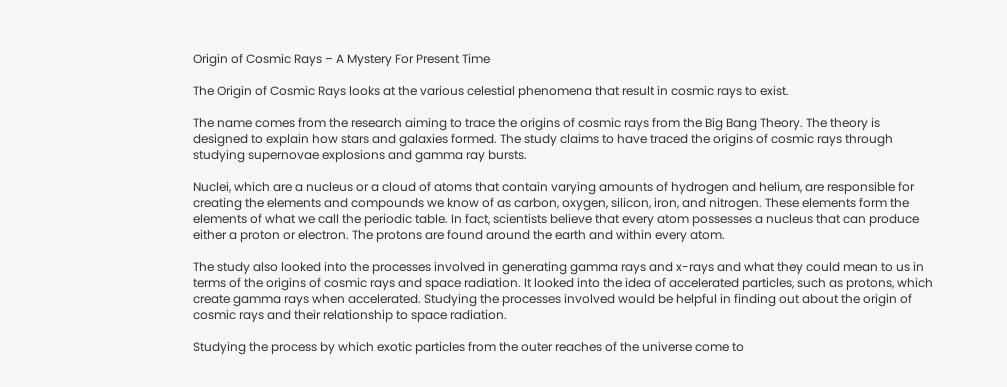Origin of Cosmic Rays – A Mystery For Present Time

The Origin of Cosmic Rays looks at the various celestial phenomena that result in cosmic rays to exist.

The name comes from the research aiming to trace the origins of cosmic rays from the Big Bang Theory. The theory is designed to explain how stars and galaxies formed. The study claims to have traced the origins of cosmic rays through studying supernovae explosions and gamma ray bursts.

Nuclei, which are a nucleus or a cloud of atoms that contain varying amounts of hydrogen and helium, are responsible for creating the elements and compounds we know of as carbon, oxygen, silicon, iron, and nitrogen. These elements form the elements of what we call the periodic table. In fact, scientists believe that every atom possesses a nucleus that can produce either a proton or electron. The protons are found around the earth and within every atom.

The study also looked into the processes involved in generating gamma rays and x-rays and what they could mean to us in terms of the origins of cosmic rays and space radiation. It looked into the idea of accelerated particles, such as protons, which create gamma rays when accelerated. Studying the processes involved would be helpful in finding out about the origin of cosmic rays and their relationship to space radiation.

Studying the process by which exotic particles from the outer reaches of the universe come to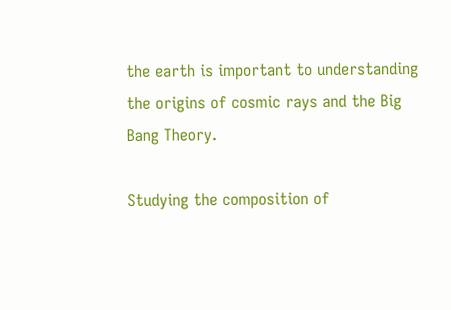the earth is important to understanding the origins of cosmic rays and the Big Bang Theory.

Studying the composition of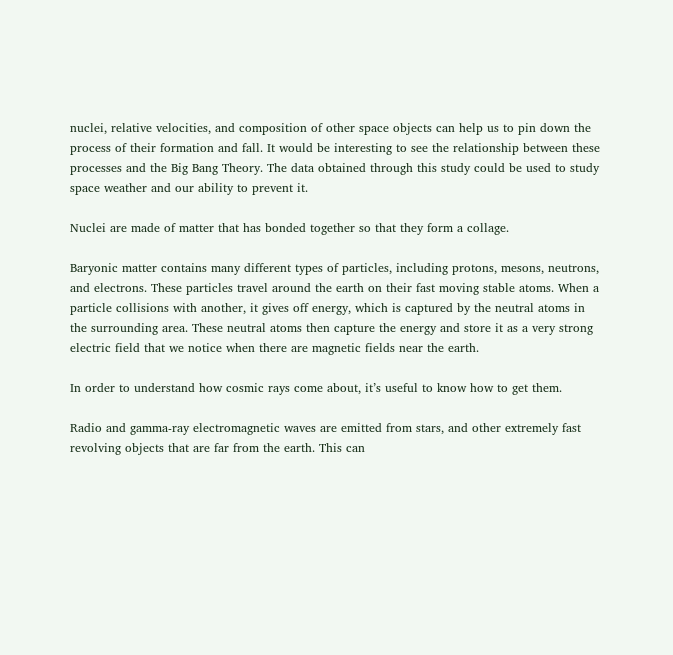nuclei, relative velocities, and composition of other space objects can help us to pin down the process of their formation and fall. It would be interesting to see the relationship between these processes and the Big Bang Theory. The data obtained through this study could be used to study space weather and our ability to prevent it.

Nuclei are made of matter that has bonded together so that they form a collage.

Baryonic matter contains many different types of particles, including protons, mesons, neutrons, and electrons. These particles travel around the earth on their fast moving stable atoms. When a particle collisions with another, it gives off energy, which is captured by the neutral atoms in the surrounding area. These neutral atoms then capture the energy and store it as a very strong electric field that we notice when there are magnetic fields near the earth.

In order to understand how cosmic rays come about, it’s useful to know how to get them.

Radio and gamma-ray electromagnetic waves are emitted from stars, and other extremely fast revolving objects that are far from the earth. This can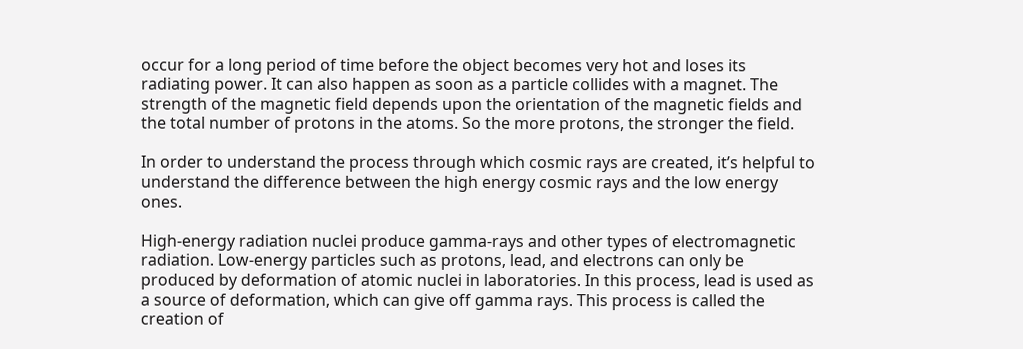occur for a long period of time before the object becomes very hot and loses its radiating power. It can also happen as soon as a particle collides with a magnet. The strength of the magnetic field depends upon the orientation of the magnetic fields and the total number of protons in the atoms. So the more protons, the stronger the field.

In order to understand the process through which cosmic rays are created, it’s helpful to understand the difference between the high energy cosmic rays and the low energy ones.

High-energy radiation nuclei produce gamma-rays and other types of electromagnetic radiation. Low-energy particles such as protons, lead, and electrons can only be produced by deformation of atomic nuclei in laboratories. In this process, lead is used as a source of deformation, which can give off gamma rays. This process is called the creation of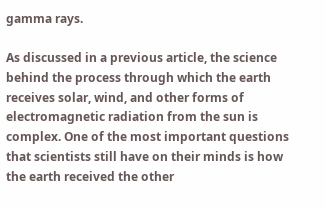gamma rays.

As discussed in a previous article, the science behind the process through which the earth receives solar, wind, and other forms of electromagnetic radiation from the sun is complex. One of the most important questions that scientists still have on their minds is how the earth received the other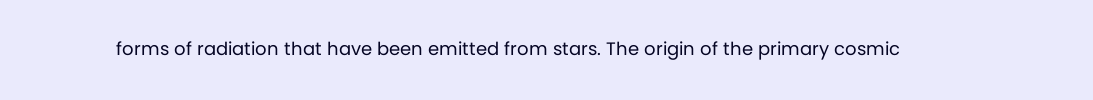forms of radiation that have been emitted from stars. The origin of the primary cosmic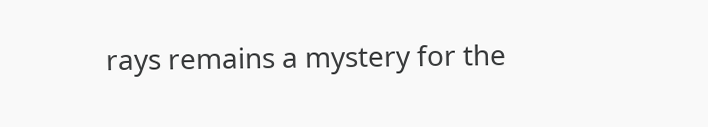rays remains a mystery for the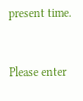present time.


Please enter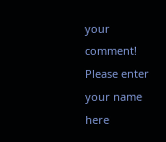your comment!
Please enter your name here